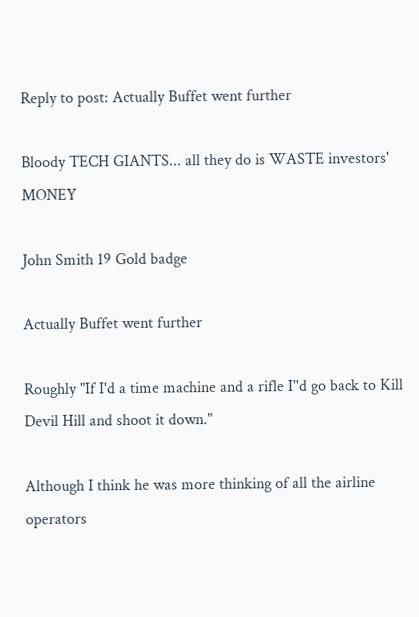Reply to post: Actually Buffet went further

Bloody TECH GIANTS... all they do is WASTE investors' MONEY

John Smith 19 Gold badge

Actually Buffet went further

Roughly "If I'd a time machine and a rifle I''d go back to Kill Devil Hill and shoot it down."

Although I think he was more thinking of all the airline operators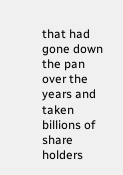that had gone down the pan over the years and taken billions of share holders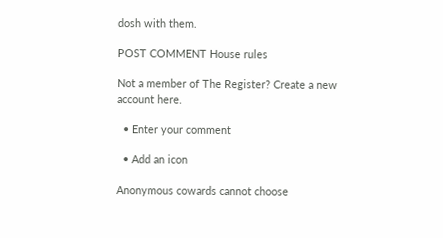dosh with them.

POST COMMENT House rules

Not a member of The Register? Create a new account here.

  • Enter your comment

  • Add an icon

Anonymous cowards cannot choose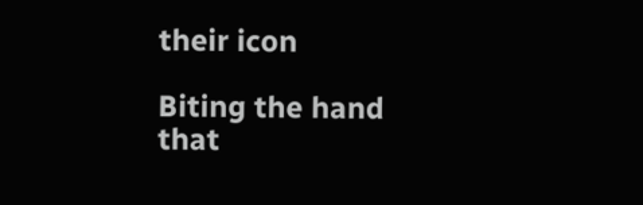their icon

Biting the hand that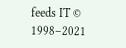feeds IT © 1998–2021